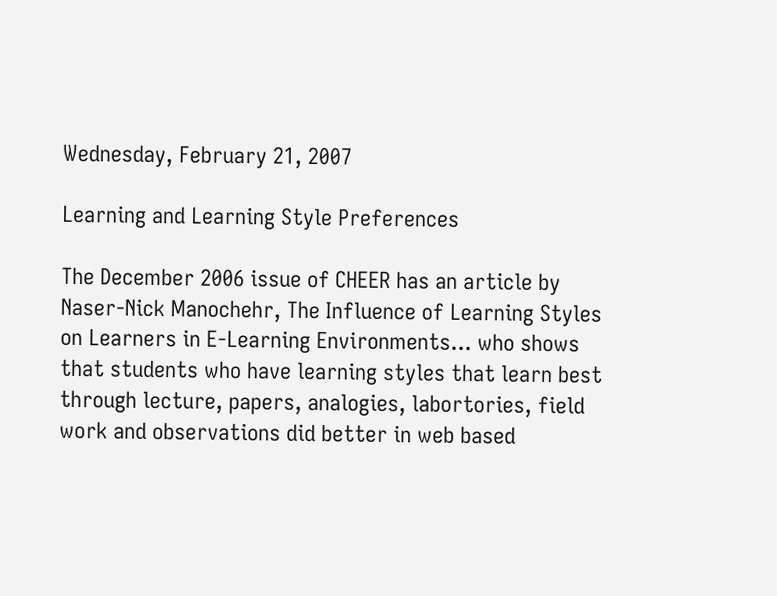Wednesday, February 21, 2007

Learning and Learning Style Preferences

The December 2006 issue of CHEER has an article by Naser-Nick Manochehr, The Influence of Learning Styles on Learners in E-Learning Environments... who shows that students who have learning styles that learn best through lecture, papers, analogies, labortories, field work and observations did better in web based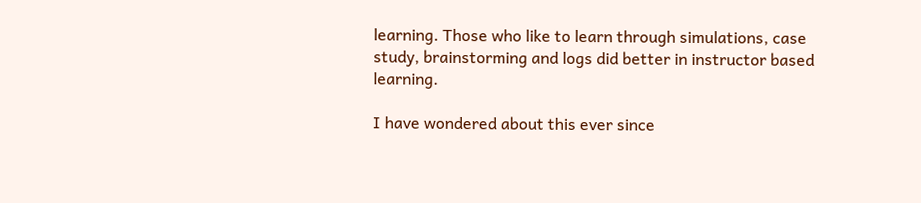learning. Those who like to learn through simulations, case study, brainstorming and logs did better in instructor based learning.

I have wondered about this ever since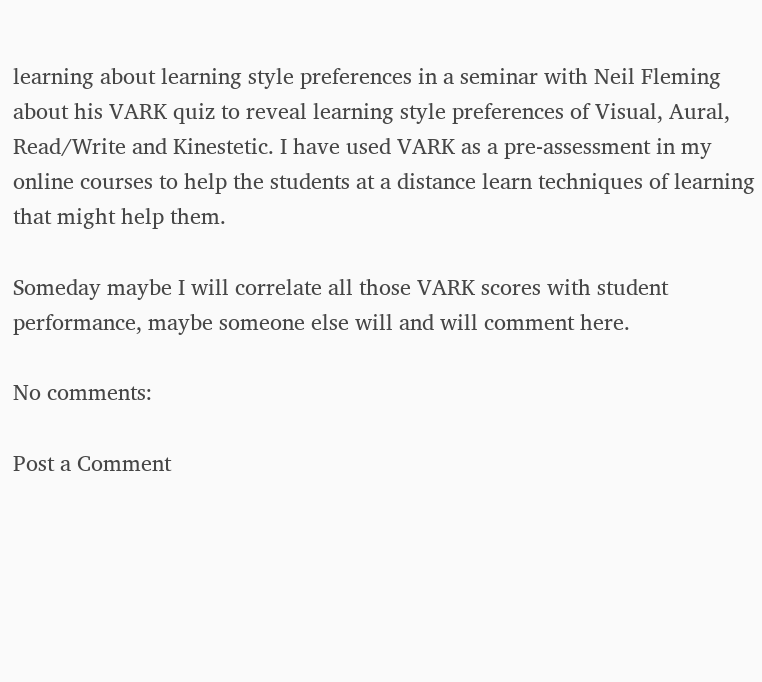learning about learning style preferences in a seminar with Neil Fleming about his VARK quiz to reveal learning style preferences of Visual, Aural, Read/Write and Kinestetic. I have used VARK as a pre-assessment in my online courses to help the students at a distance learn techniques of learning that might help them.

Someday maybe I will correlate all those VARK scores with student performance, maybe someone else will and will comment here.

No comments:

Post a Comment